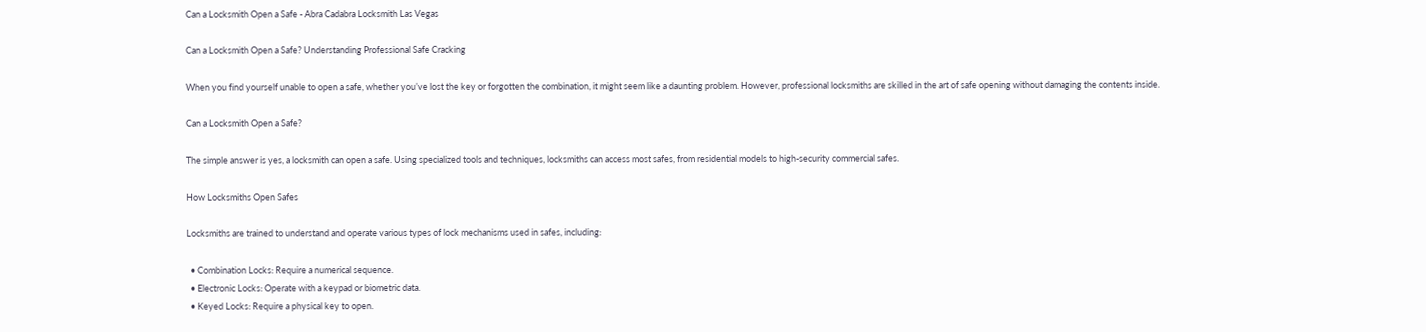Can a Locksmith Open a Safe - Abra Cadabra Locksmith Las Vegas

Can a Locksmith Open a Safe? Understanding Professional Safe Cracking

When you find yourself unable to open a safe, whether you’ve lost the key or forgotten the combination, it might seem like a daunting problem. However, professional locksmiths are skilled in the art of safe opening without damaging the contents inside.

Can a Locksmith Open a Safe?

The simple answer is yes, a locksmith can open a safe. Using specialized tools and techniques, locksmiths can access most safes, from residential models to high-security commercial safes.

How Locksmiths Open Safes

Locksmiths are trained to understand and operate various types of lock mechanisms used in safes, including:

  • Combination Locks: Require a numerical sequence.
  • Electronic Locks: Operate with a keypad or biometric data.
  • Keyed Locks: Require a physical key to open.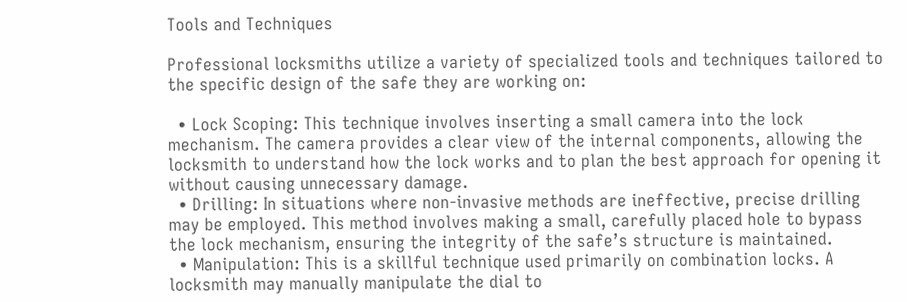Tools and Techniques

Professional locksmiths utilize a variety of specialized tools and techniques tailored to the specific design of the safe they are working on:

  • Lock Scoping: This technique involves inserting a small camera into the lock mechanism. The camera provides a clear view of the internal components, allowing the locksmith to understand how the lock works and to plan the best approach for opening it without causing unnecessary damage.
  • Drilling: In situations where non-invasive methods are ineffective, precise drilling may be employed. This method involves making a small, carefully placed hole to bypass the lock mechanism, ensuring the integrity of the safe’s structure is maintained.
  • Manipulation: This is a skillful technique used primarily on combination locks. A locksmith may manually manipulate the dial to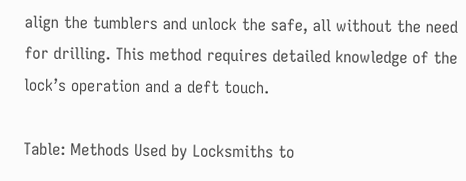align the tumblers and unlock the safe, all without the need for drilling. This method requires detailed knowledge of the lock’s operation and a deft touch.

Table: Methods Used by Locksmiths to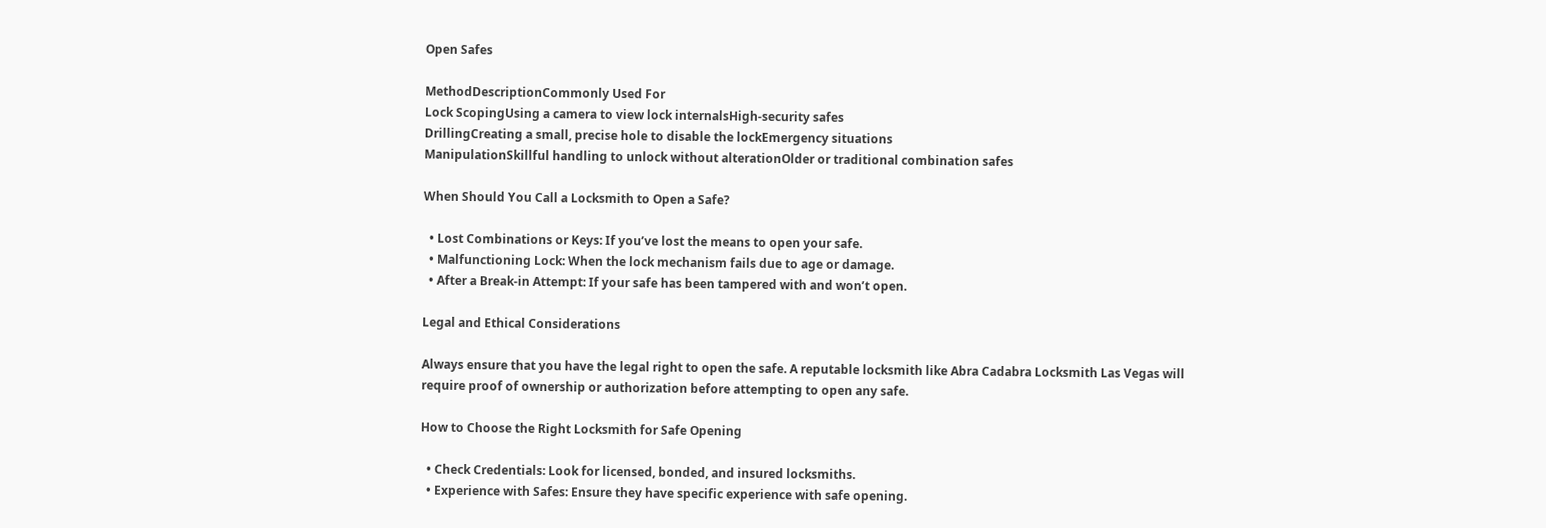Open Safes

MethodDescriptionCommonly Used For
Lock ScopingUsing a camera to view lock internalsHigh-security safes
DrillingCreating a small, precise hole to disable the lockEmergency situations
ManipulationSkillful handling to unlock without alterationOlder or traditional combination safes

When Should You Call a Locksmith to Open a Safe?

  • Lost Combinations or Keys: If you’ve lost the means to open your safe.
  • Malfunctioning Lock: When the lock mechanism fails due to age or damage.
  • After a Break-in Attempt: If your safe has been tampered with and won’t open.

Legal and Ethical Considerations

Always ensure that you have the legal right to open the safe. A reputable locksmith like Abra Cadabra Locksmith Las Vegas will require proof of ownership or authorization before attempting to open any safe.

How to Choose the Right Locksmith for Safe Opening

  • Check Credentials: Look for licensed, bonded, and insured locksmiths.
  • Experience with Safes: Ensure they have specific experience with safe opening.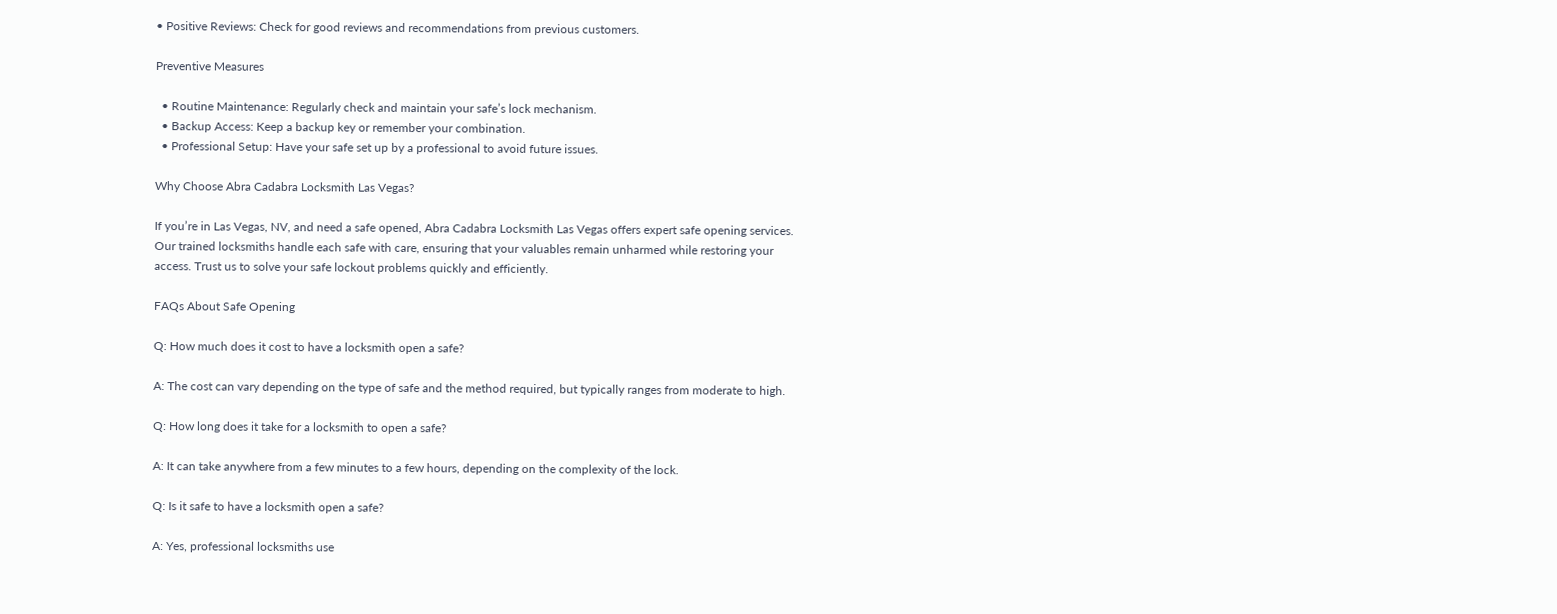• Positive Reviews: Check for good reviews and recommendations from previous customers.

Preventive Measures

  • Routine Maintenance: Regularly check and maintain your safe’s lock mechanism.
  • Backup Access: Keep a backup key or remember your combination.
  • Professional Setup: Have your safe set up by a professional to avoid future issues.

Why Choose Abra Cadabra Locksmith Las Vegas?

If you’re in Las Vegas, NV, and need a safe opened, Abra Cadabra Locksmith Las Vegas offers expert safe opening services. Our trained locksmiths handle each safe with care, ensuring that your valuables remain unharmed while restoring your access. Trust us to solve your safe lockout problems quickly and efficiently.

FAQs About Safe Opening

Q: How much does it cost to have a locksmith open a safe?

A: The cost can vary depending on the type of safe and the method required, but typically ranges from moderate to high.

Q: How long does it take for a locksmith to open a safe?

A: It can take anywhere from a few minutes to a few hours, depending on the complexity of the lock.

Q: Is it safe to have a locksmith open a safe?

A: Yes, professional locksmiths use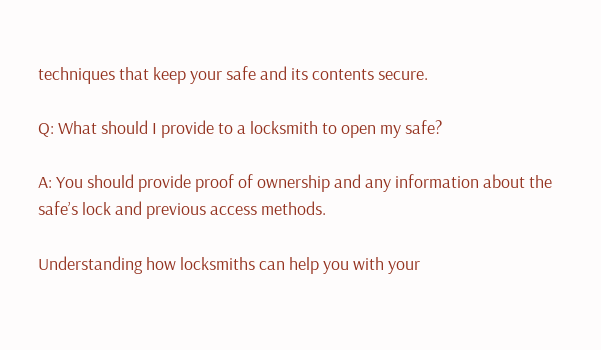techniques that keep your safe and its contents secure.

Q: What should I provide to a locksmith to open my safe?

A: You should provide proof of ownership and any information about the safe’s lock and previous access methods.

Understanding how locksmiths can help you with your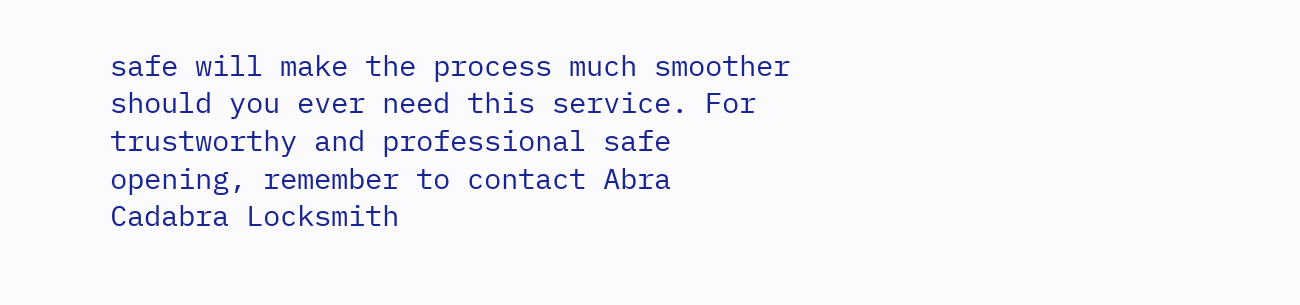safe will make the process much smoother should you ever need this service. For trustworthy and professional safe opening, remember to contact Abra Cadabra Locksmith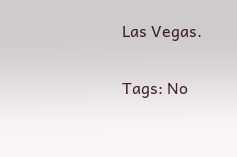Las Vegas.


Tags: No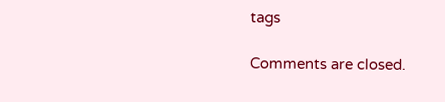tags

Comments are closed.